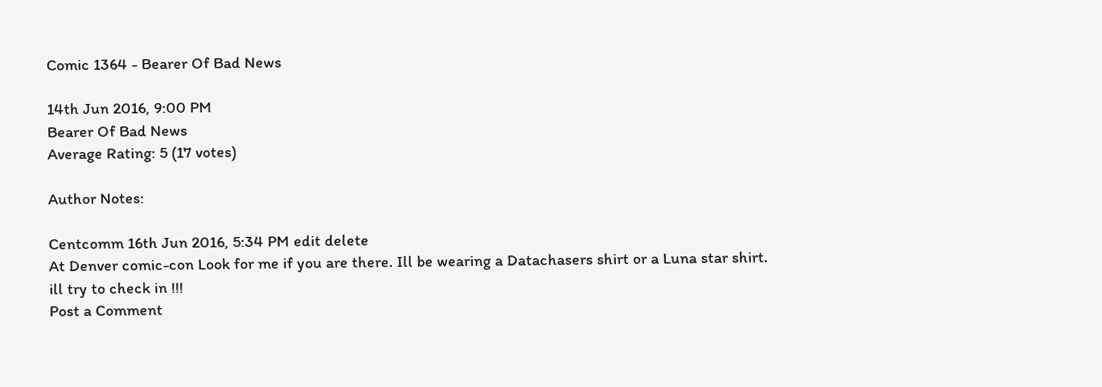Comic 1364 - Bearer Of Bad News

14th Jun 2016, 9:00 PM
Bearer Of Bad News
Average Rating: 5 (17 votes)

Author Notes:

Centcomm 16th Jun 2016, 5:34 PM edit delete
At Denver comic-con Look for me if you are there. Ill be wearing a Datachasers shirt or a Luna star shirt.
ill try to check in !!!
Post a Comment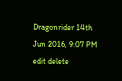Dragonrider 14th Jun 2016, 9:07 PM edit delete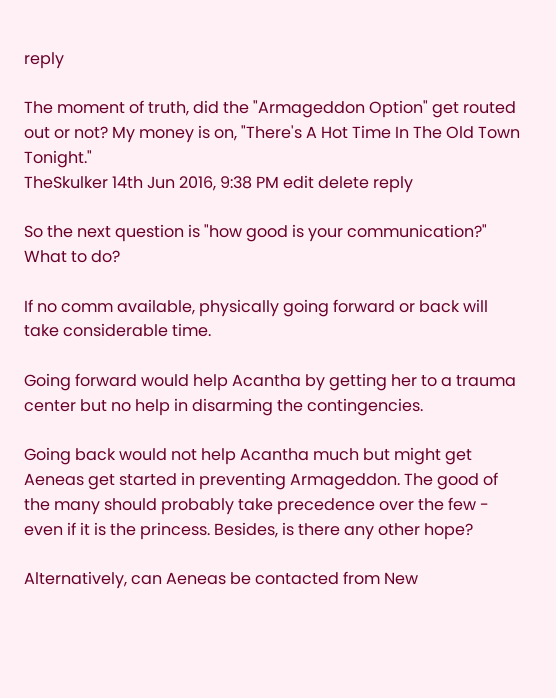reply

The moment of truth, did the "Armageddon Option" get routed out or not? My money is on, "There's A Hot Time In The Old Town Tonight."
TheSkulker 14th Jun 2016, 9:38 PM edit delete reply

So the next question is "how good is your communication?" What to do?

If no comm available, physically going forward or back will take considerable time.

Going forward would help Acantha by getting her to a trauma center but no help in disarming the contingencies.

Going back would not help Acantha much but might get Aeneas get started in preventing Armageddon. The good of the many should probably take precedence over the few - even if it is the princess. Besides, is there any other hope?

Alternatively, can Aeneas be contacted from New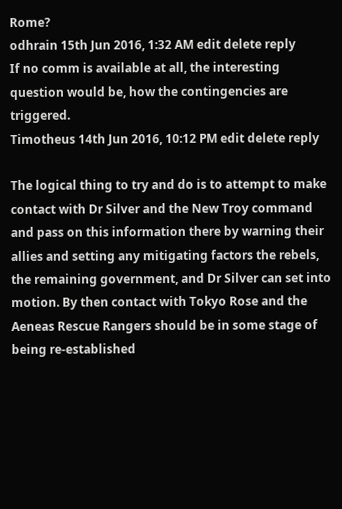Rome?
odhrain 15th Jun 2016, 1:32 AM edit delete reply
If no comm is available at all, the interesting question would be, how the contingencies are triggered.
Timotheus 14th Jun 2016, 10:12 PM edit delete reply

The logical thing to try and do is to attempt to make contact with Dr Silver and the New Troy command and pass on this information there by warning their allies and setting any mitigating factors the rebels, the remaining government, and Dr Silver can set into motion. By then contact with Tokyo Rose and the Aeneas Rescue Rangers should be in some stage of being re-established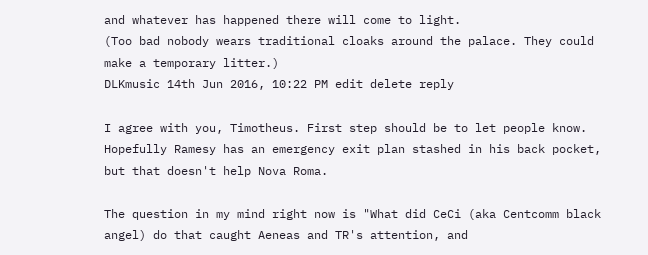and whatever has happened there will come to light.
(Too bad nobody wears traditional cloaks around the palace. They could make a temporary litter.)
DLKmusic 14th Jun 2016, 10:22 PM edit delete reply

I agree with you, Timotheus. First step should be to let people know. Hopefully Ramesy has an emergency exit plan stashed in his back pocket, but that doesn't help Nova Roma.

The question in my mind right now is "What did CeCi (aka Centcomm black angel) do that caught Aeneas and TR's attention, and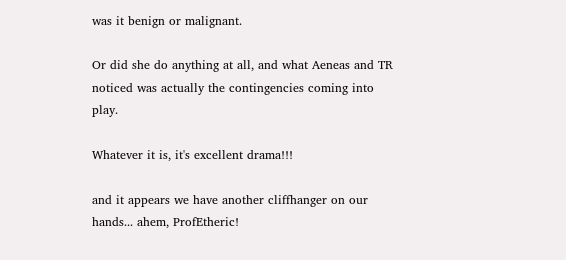was it benign or malignant.

Or did she do anything at all, and what Aeneas and TR noticed was actually the contingencies coming into play.

Whatever it is, it's excellent drama!!!

and it appears we have another cliffhanger on our hands... ahem, ProfEtheric!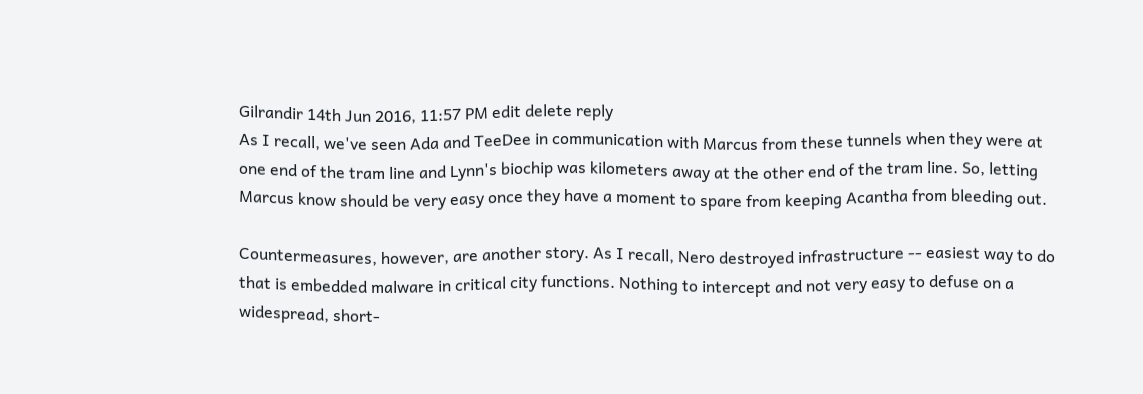Gilrandir 14th Jun 2016, 11:57 PM edit delete reply
As I recall, we've seen Ada and TeeDee in communication with Marcus from these tunnels when they were at one end of the tram line and Lynn's biochip was kilometers away at the other end of the tram line. So, letting Marcus know should be very easy once they have a moment to spare from keeping Acantha from bleeding out.

Countermeasures, however, are another story. As I recall, Nero destroyed infrastructure -- easiest way to do that is embedded malware in critical city functions. Nothing to intercept and not very easy to defuse on a widespread, short-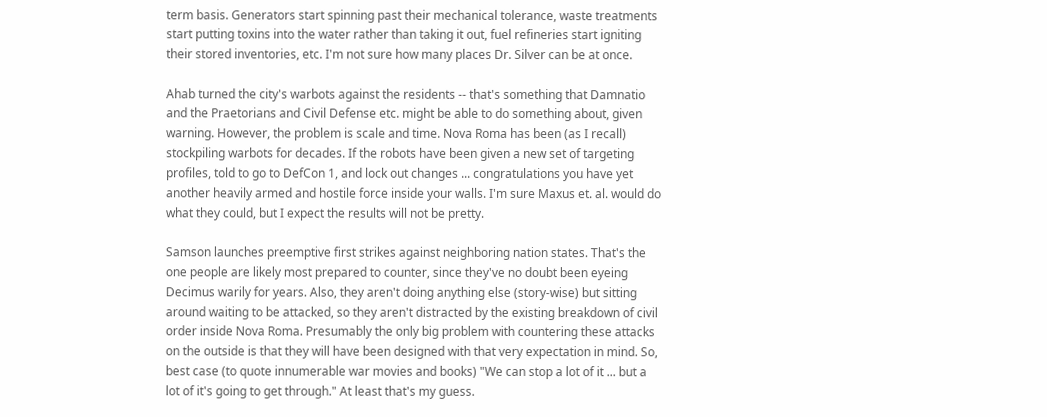term basis. Generators start spinning past their mechanical tolerance, waste treatments start putting toxins into the water rather than taking it out, fuel refineries start igniting their stored inventories, etc. I'm not sure how many places Dr. Silver can be at once.

Ahab turned the city's warbots against the residents -- that's something that Damnatio and the Praetorians and Civil Defense etc. might be able to do something about, given warning. However, the problem is scale and time. Nova Roma has been (as I recall) stockpiling warbots for decades. If the robots have been given a new set of targeting profiles, told to go to DefCon 1, and lock out changes ... congratulations you have yet another heavily armed and hostile force inside your walls. I'm sure Maxus et. al. would do what they could, but I expect the results will not be pretty.

Samson launches preemptive first strikes against neighboring nation states. That's the one people are likely most prepared to counter, since they've no doubt been eyeing Decimus warily for years. Also, they aren't doing anything else (story-wise) but sitting around waiting to be attacked, so they aren't distracted by the existing breakdown of civil order inside Nova Roma. Presumably the only big problem with countering these attacks on the outside is that they will have been designed with that very expectation in mind. So, best case (to quote innumerable war movies and books) "We can stop a lot of it ... but a lot of it's going to get through." At least that's my guess.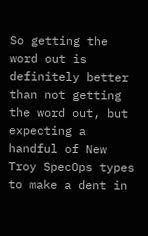So getting the word out is definitely better than not getting the word out, but expecting a handful of New Troy SpecOps types to make a dent in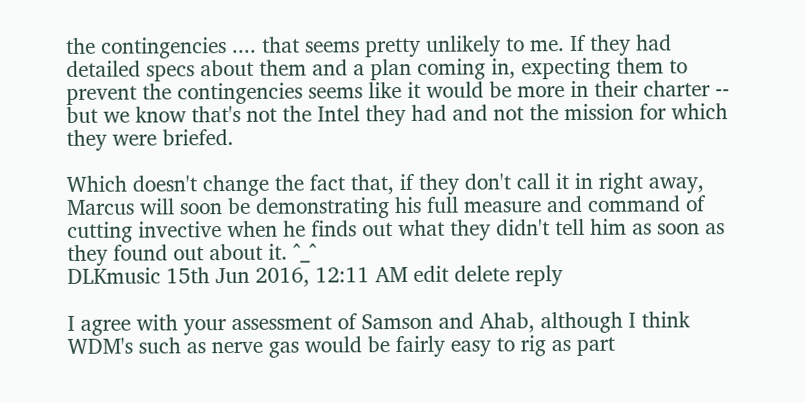the contingencies .... that seems pretty unlikely to me. If they had detailed specs about them and a plan coming in, expecting them to prevent the contingencies seems like it would be more in their charter -- but we know that's not the Intel they had and not the mission for which they were briefed.

Which doesn't change the fact that, if they don't call it in right away, Marcus will soon be demonstrating his full measure and command of cutting invective when he finds out what they didn't tell him as soon as they found out about it. ^_^
DLKmusic 15th Jun 2016, 12:11 AM edit delete reply

I agree with your assessment of Samson and Ahab, although I think WDM's such as nerve gas would be fairly easy to rig as part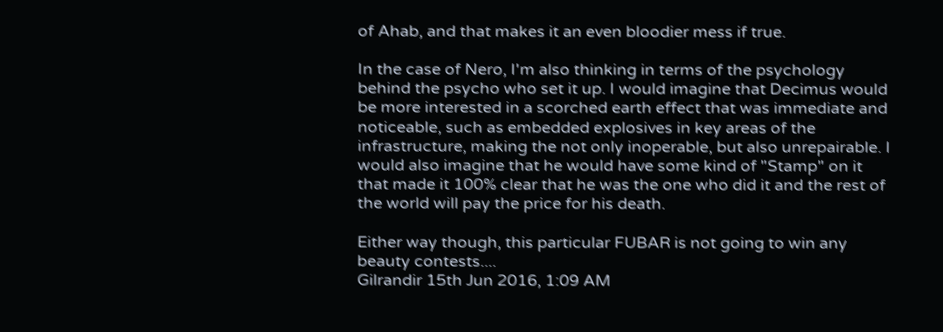of Ahab, and that makes it an even bloodier mess if true.

In the case of Nero, I'm also thinking in terms of the psychology behind the psycho who set it up. I would imagine that Decimus would be more interested in a scorched earth effect that was immediate and noticeable, such as embedded explosives in key areas of the infrastructure, making the not only inoperable, but also unrepairable. I would also imagine that he would have some kind of "Stamp" on it that made it 100% clear that he was the one who did it and the rest of the world will pay the price for his death.

Either way though, this particular FUBAR is not going to win any beauty contests....
Gilrandir 15th Jun 2016, 1:09 AM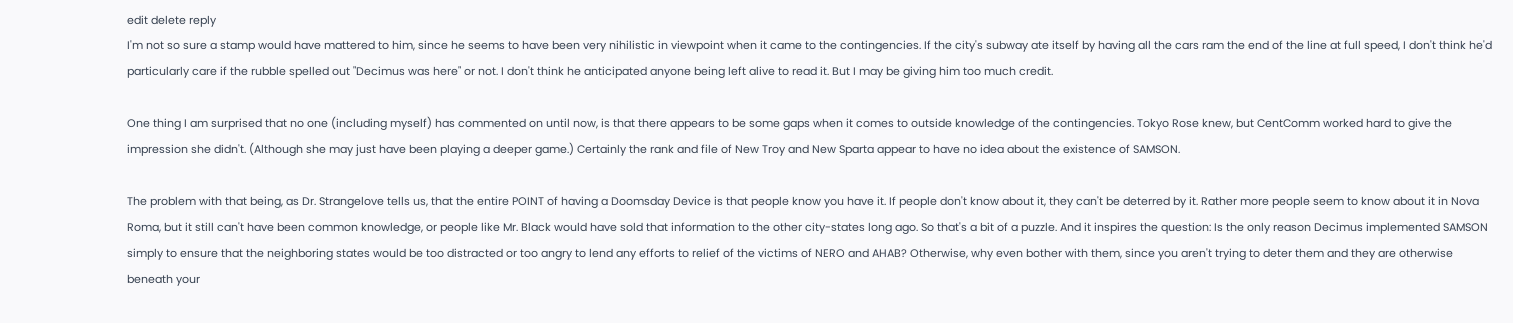edit delete reply
I'm not so sure a stamp would have mattered to him, since he seems to have been very nihilistic in viewpoint when it came to the contingencies. If the city's subway ate itself by having all the cars ram the end of the line at full speed, I don't think he'd particularly care if the rubble spelled out "Decimus was here" or not. I don't think he anticipated anyone being left alive to read it. But I may be giving him too much credit.

One thing I am surprised that no one (including myself) has commented on until now, is that there appears to be some gaps when it comes to outside knowledge of the contingencies. Tokyo Rose knew, but CentComm worked hard to give the impression she didn't. (Although she may just have been playing a deeper game.) Certainly the rank and file of New Troy and New Sparta appear to have no idea about the existence of SAMSON.

The problem with that being, as Dr. Strangelove tells us, that the entire POINT of having a Doomsday Device is that people know you have it. If people don't know about it, they can't be deterred by it. Rather more people seem to know about it in Nova Roma, but it still can't have been common knowledge, or people like Mr. Black would have sold that information to the other city-states long ago. So that's a bit of a puzzle. And it inspires the question: Is the only reason Decimus implemented SAMSON simply to ensure that the neighboring states would be too distracted or too angry to lend any efforts to relief of the victims of NERO and AHAB? Otherwise, why even bother with them, since you aren't trying to deter them and they are otherwise beneath your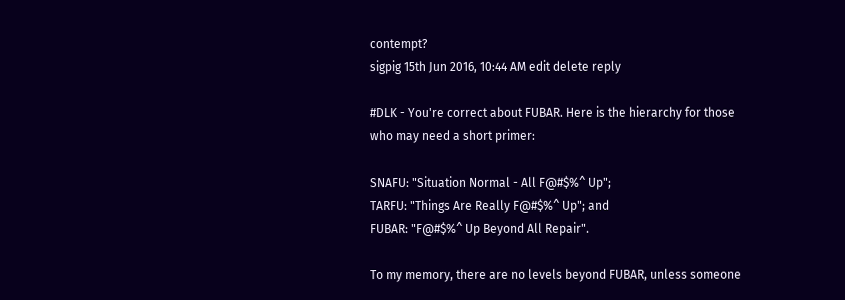contempt?
sigpig 15th Jun 2016, 10:44 AM edit delete reply

#DLK - You're correct about FUBAR. Here is the hierarchy for those who may need a short primer:

SNAFU: "Situation Normal - All F@#$%^ Up";
TARFU: "Things Are Really F@#$%^ Up"; and
FUBAR: "F@#$%^ Up Beyond All Repair".

To my memory, there are no levels beyond FUBAR, unless someone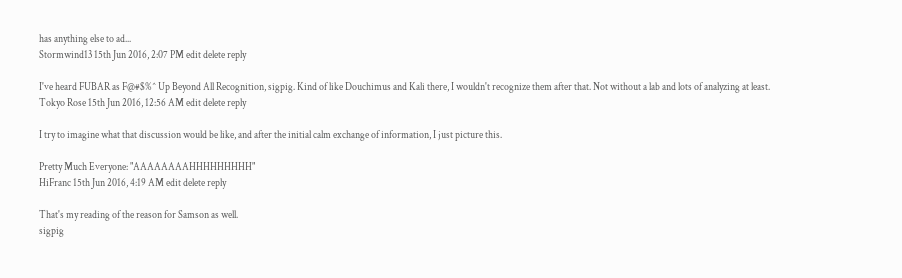has anything else to ad...
Stormwind13 15th Jun 2016, 2:07 PM edit delete reply

I've heard FUBAR as F@#$%^ Up Beyond All Recognition, sigpig. Kind of like Douchimus and Kali there, I wouldn't recognize them after that. Not without a lab and lots of analyzing at least.
Tokyo Rose 15th Jun 2016, 12:56 AM edit delete reply

I try to imagine what that discussion would be like, and after the initial calm exchange of information, I just picture this.

Pretty Much Everyone: "AAAAAAAAHHHHHHHHH"
HiFranc 15th Jun 2016, 4:19 AM edit delete reply

That's my reading of the reason for Samson as well.
sigpig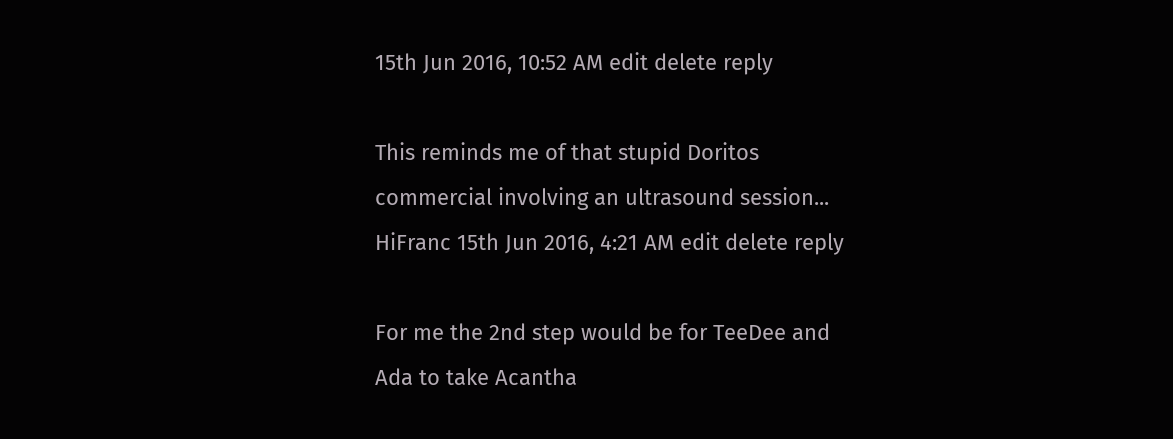15th Jun 2016, 10:52 AM edit delete reply

This reminds me of that stupid Doritos commercial involving an ultrasound session...
HiFranc 15th Jun 2016, 4:21 AM edit delete reply

For me the 2nd step would be for TeeDee and Ada to take Acantha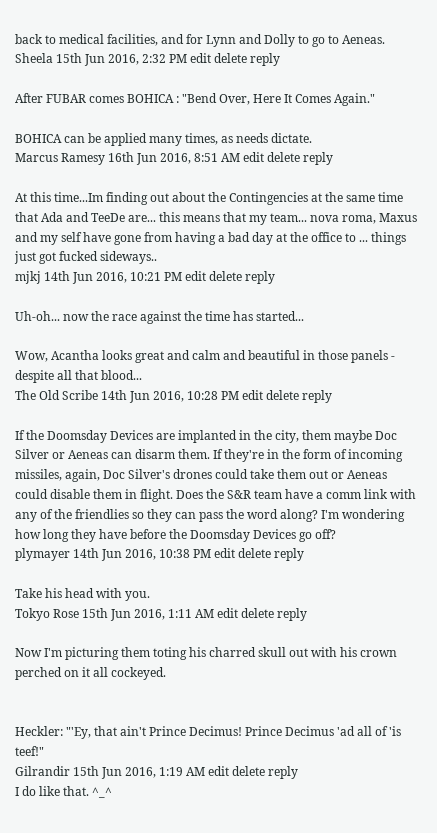back to medical facilities, and for Lynn and Dolly to go to Aeneas.
Sheela 15th Jun 2016, 2:32 PM edit delete reply

After FUBAR comes BOHICA : "Bend Over, Here It Comes Again."

BOHICA can be applied many times, as needs dictate.
Marcus Ramesy 16th Jun 2016, 8:51 AM edit delete reply

At this time...Im finding out about the Contingencies at the same time that Ada and TeeDe are... this means that my team... nova roma, Maxus and my self have gone from having a bad day at the office to ... things just got fucked sideways..
mjkj 14th Jun 2016, 10:21 PM edit delete reply

Uh-oh... now the race against the time has started...

Wow, Acantha looks great and calm and beautiful in those panels - despite all that blood...
The Old Scribe 14th Jun 2016, 10:28 PM edit delete reply

If the Doomsday Devices are implanted in the city, them maybe Doc Silver or Aeneas can disarm them. If they're in the form of incoming missiles, again, Doc Silver's drones could take them out or Aeneas could disable them in flight. Does the S&R team have a comm link with any of the friendlies so they can pass the word along? I'm wondering how long they have before the Doomsday Devices go off?
plymayer 14th Jun 2016, 10:38 PM edit delete reply

Take his head with you.
Tokyo Rose 15th Jun 2016, 1:11 AM edit delete reply

Now I'm picturing them toting his charred skull out with his crown perched on it all cockeyed.


Heckler: "'Ey, that ain't Prince Decimus! Prince Decimus 'ad all of 'is teef!"
Gilrandir 15th Jun 2016, 1:19 AM edit delete reply
I do like that. ^_^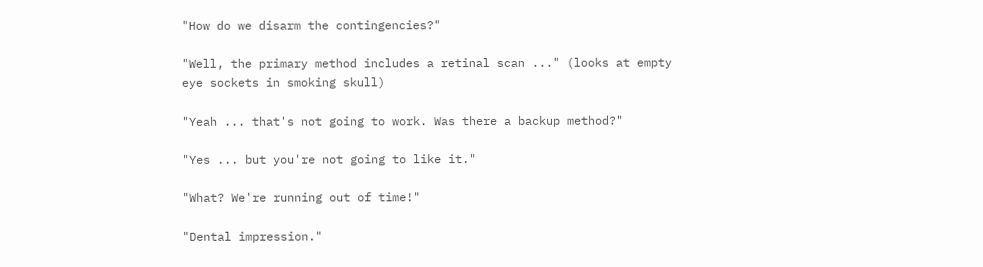"How do we disarm the contingencies?"

"Well, the primary method includes a retinal scan ..." (looks at empty eye sockets in smoking skull)

"Yeah ... that's not going to work. Was there a backup method?"

"Yes ... but you're not going to like it."

"What? We're running out of time!"

"Dental impression."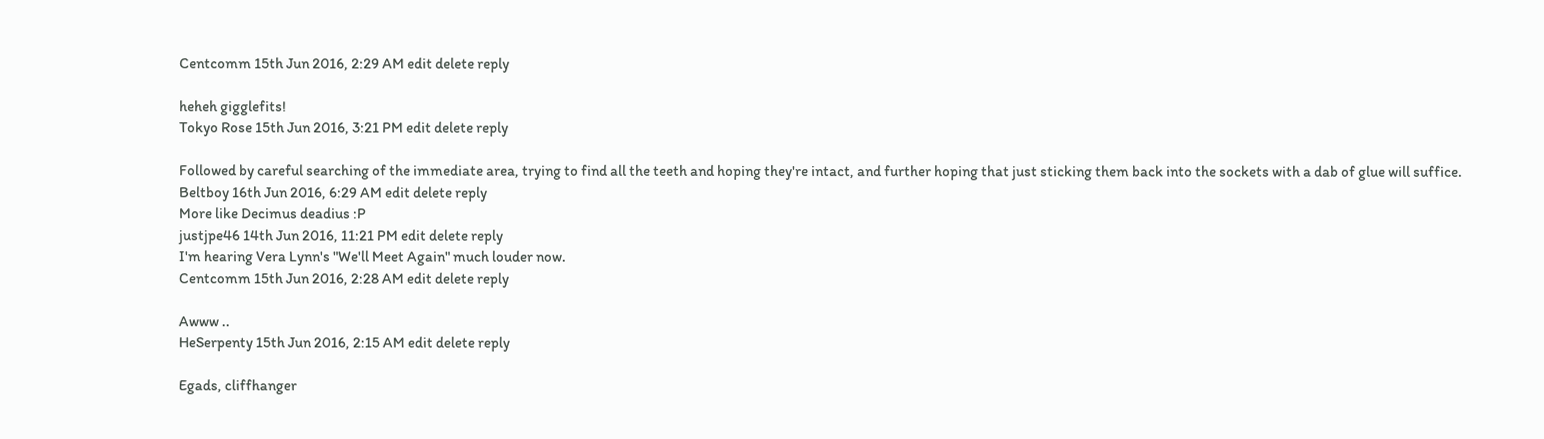Centcomm 15th Jun 2016, 2:29 AM edit delete reply

heheh gigglefits!
Tokyo Rose 15th Jun 2016, 3:21 PM edit delete reply

Followed by careful searching of the immediate area, trying to find all the teeth and hoping they're intact, and further hoping that just sticking them back into the sockets with a dab of glue will suffice.
Beltboy 16th Jun 2016, 6:29 AM edit delete reply
More like Decimus deadius :P
justjpe46 14th Jun 2016, 11:21 PM edit delete reply
I'm hearing Vera Lynn's "We'll Meet Again" much louder now.
Centcomm 15th Jun 2016, 2:28 AM edit delete reply

Awww ..
HeSerpenty 15th Jun 2016, 2:15 AM edit delete reply

Egads, cliffhanger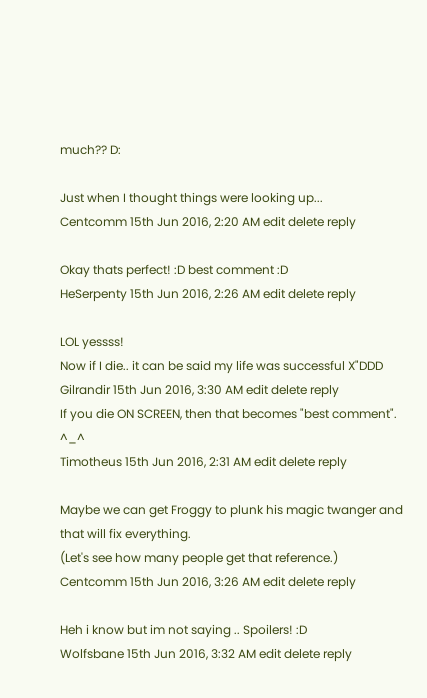much?? D:

Just when I thought things were looking up...
Centcomm 15th Jun 2016, 2:20 AM edit delete reply

Okay thats perfect! :D best comment :D
HeSerpenty 15th Jun 2016, 2:26 AM edit delete reply

LOL yessss!
Now if I die.. it can be said my life was successful X"DDD
Gilrandir 15th Jun 2016, 3:30 AM edit delete reply
If you die ON SCREEN, then that becomes "best comment". ^_^
Timotheus 15th Jun 2016, 2:31 AM edit delete reply

Maybe we can get Froggy to plunk his magic twanger and that will fix everything.
(Let's see how many people get that reference.)
Centcomm 15th Jun 2016, 3:26 AM edit delete reply

Heh i know but im not saying .. Spoilers! :D
Wolfsbane 15th Jun 2016, 3:32 AM edit delete reply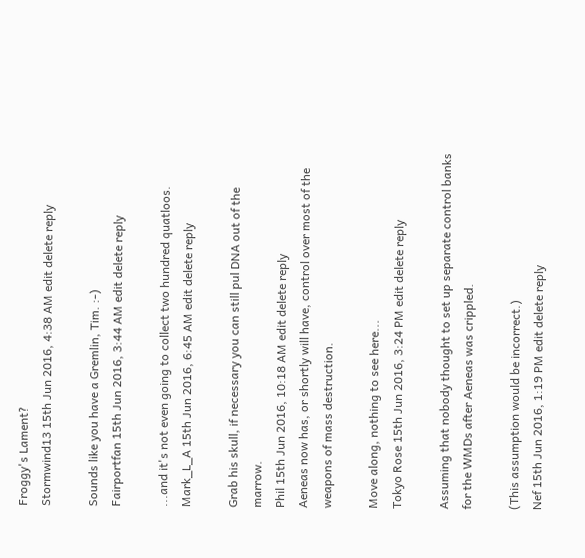Froggy's Lament?
Stormwind13 15th Jun 2016, 4:38 AM edit delete reply

Sounds like you have a Gremlin, Tim. :-)
Fairportfan 15th Jun 2016, 3:44 AM edit delete reply

...and it's not even going to collect two hundred quatloos.
Mark_L_A 15th Jun 2016, 6:45 AM edit delete reply

Grab his skull, if necessary you can still pul DNA out of the marrow.
Phil 15th Jun 2016, 10:18 AM edit delete reply
Aeneas now has, or shortly will have, control over most of the weapons of mass destruction.

Move along, nothing to see here...
Tokyo Rose 15th Jun 2016, 3:24 PM edit delete reply

Assuming that nobody thought to set up separate control banks for the WMDs after Aeneas was crippled.

(This assumption would be incorrect.)
Nef 15th Jun 2016, 1:19 PM edit delete reply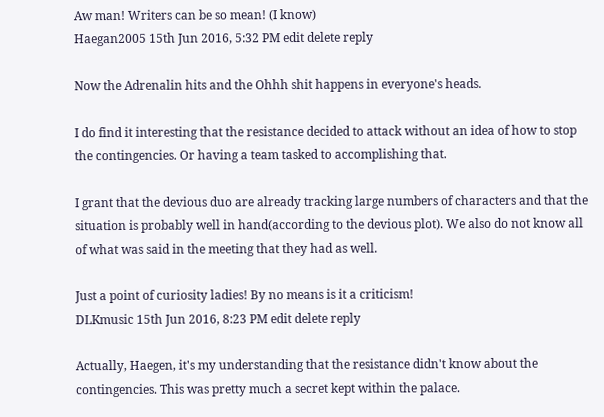Aw man! Writers can be so mean! (I know)
Haegan2005 15th Jun 2016, 5:32 PM edit delete reply

Now the Adrenalin hits and the Ohhh shit happens in everyone's heads.

I do find it interesting that the resistance decided to attack without an idea of how to stop the contingencies. Or having a team tasked to accomplishing that.

I grant that the devious duo are already tracking large numbers of characters and that the situation is probably well in hand(according to the devious plot). We also do not know all of what was said in the meeting that they had as well.

Just a point of curiosity ladies! By no means is it a criticism!
DLKmusic 15th Jun 2016, 8:23 PM edit delete reply

Actually, Haegen, it's my understanding that the resistance didn't know about the contingencies. This was pretty much a secret kept within the palace.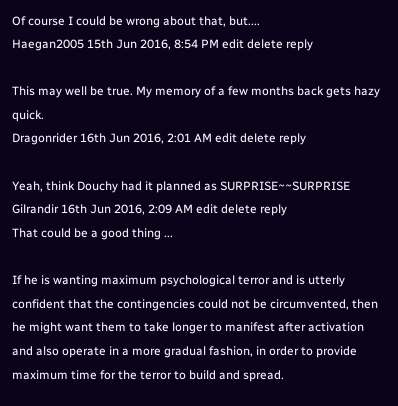Of course I could be wrong about that, but....
Haegan2005 15th Jun 2016, 8:54 PM edit delete reply

This may well be true. My memory of a few months back gets hazy quick.
Dragonrider 16th Jun 2016, 2:01 AM edit delete reply

Yeah, think Douchy had it planned as SURPRISE~~SURPRISE
Gilrandir 16th Jun 2016, 2:09 AM edit delete reply
That could be a good thing ...

If he is wanting maximum psychological terror and is utterly confident that the contingencies could not be circumvented, then he might want them to take longer to manifest after activation and also operate in a more gradual fashion, in order to provide maximum time for the terror to build and spread.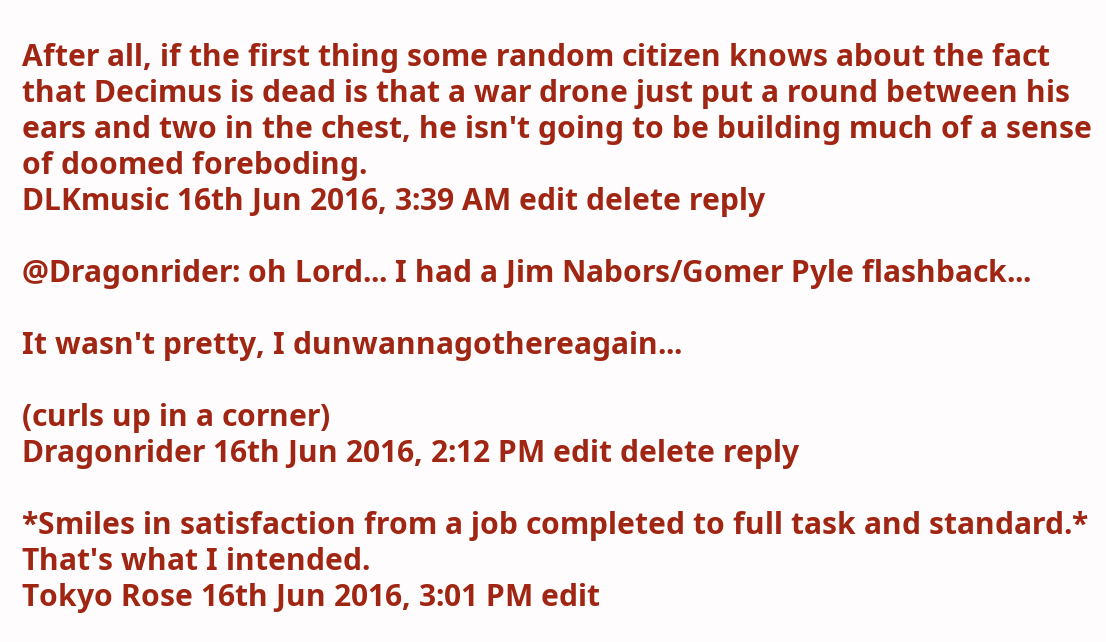After all, if the first thing some random citizen knows about the fact that Decimus is dead is that a war drone just put a round between his ears and two in the chest, he isn't going to be building much of a sense of doomed foreboding.
DLKmusic 16th Jun 2016, 3:39 AM edit delete reply

@Dragonrider: oh Lord... I had a Jim Nabors/Gomer Pyle flashback...

It wasn't pretty, I dunwannagothereagain...

(curls up in a corner)
Dragonrider 16th Jun 2016, 2:12 PM edit delete reply

*Smiles in satisfaction from a job completed to full task and standard.* That's what I intended.
Tokyo Rose 16th Jun 2016, 3:01 PM edit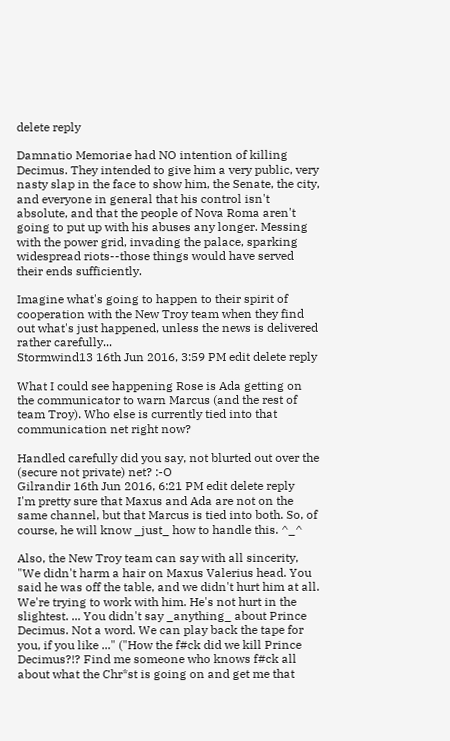delete reply

Damnatio Memoriae had NO intention of killing Decimus. They intended to give him a very public, very nasty slap in the face to show him, the Senate, the city, and everyone in general that his control isn't absolute, and that the people of Nova Roma aren't going to put up with his abuses any longer. Messing with the power grid, invading the palace, sparking widespread riots--those things would have served their ends sufficiently.

Imagine what's going to happen to their spirit of cooperation with the New Troy team when they find out what's just happened, unless the news is delivered rather carefully...
Stormwind13 16th Jun 2016, 3:59 PM edit delete reply

What I could see happening Rose is Ada getting on the communicator to warn Marcus (and the rest of team Troy). Who else is currently tied into that communication net right now?

Handled carefully did you say, not blurted out over the (secure not private) net? :-O
Gilrandir 16th Jun 2016, 6:21 PM edit delete reply
I'm pretty sure that Maxus and Ada are not on the same channel, but that Marcus is tied into both. So, of course, he will know _just_ how to handle this. ^_^

Also, the New Troy team can say with all sincerity, "We didn't harm a hair on Maxus Valerius head. You said he was off the table, and we didn't hurt him at all. We're trying to work with him. He's not hurt in the slightest. ... You didn't say _anything_ about Prince Decimus. Not a word. We can play back the tape for you, if you like ..." ("How the f#ck did we kill Prince Decimus?!? Find me someone who knows f#ck all about what the Chr*st is going on and get me that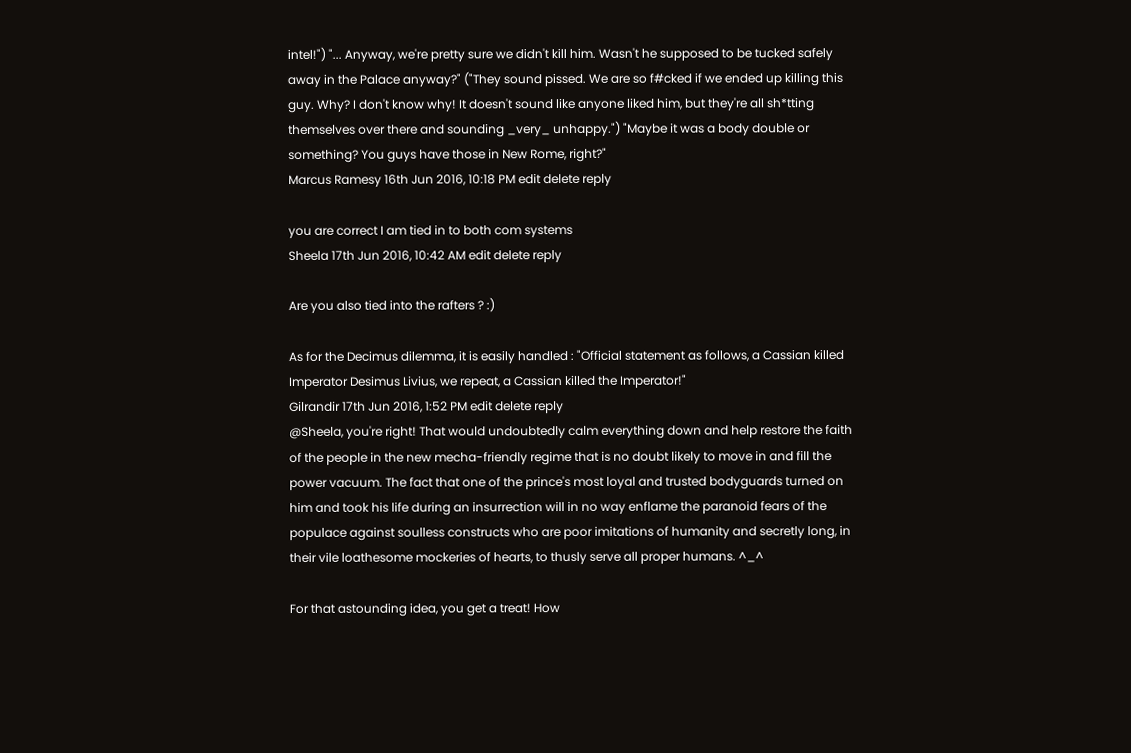intel!") "... Anyway, we're pretty sure we didn't kill him. Wasn't he supposed to be tucked safely away in the Palace anyway?" ("They sound pissed. We are so f#cked if we ended up killing this guy. Why? I don't know why! It doesn't sound like anyone liked him, but they're all sh*tting themselves over there and sounding _very_ unhappy.") "Maybe it was a body double or something? You guys have those in New Rome, right?"
Marcus Ramesy 16th Jun 2016, 10:18 PM edit delete reply

you are correct I am tied in to both com systems
Sheela 17th Jun 2016, 10:42 AM edit delete reply

Are you also tied into the rafters ? :)

As for the Decimus dilemma, it is easily handled : "Official statement as follows, a Cassian killed Imperator Desimus Livius, we repeat, a Cassian killed the Imperator!"
Gilrandir 17th Jun 2016, 1:52 PM edit delete reply
@Sheela, you're right! That would undoubtedly calm everything down and help restore the faith of the people in the new mecha-friendly regime that is no doubt likely to move in and fill the power vacuum. The fact that one of the prince's most loyal and trusted bodyguards turned on him and took his life during an insurrection will in no way enflame the paranoid fears of the populace against soulless constructs who are poor imitations of humanity and secretly long, in their vile loathesome mockeries of hearts, to thusly serve all proper humans. ^_^

For that astounding idea, you get a treat! How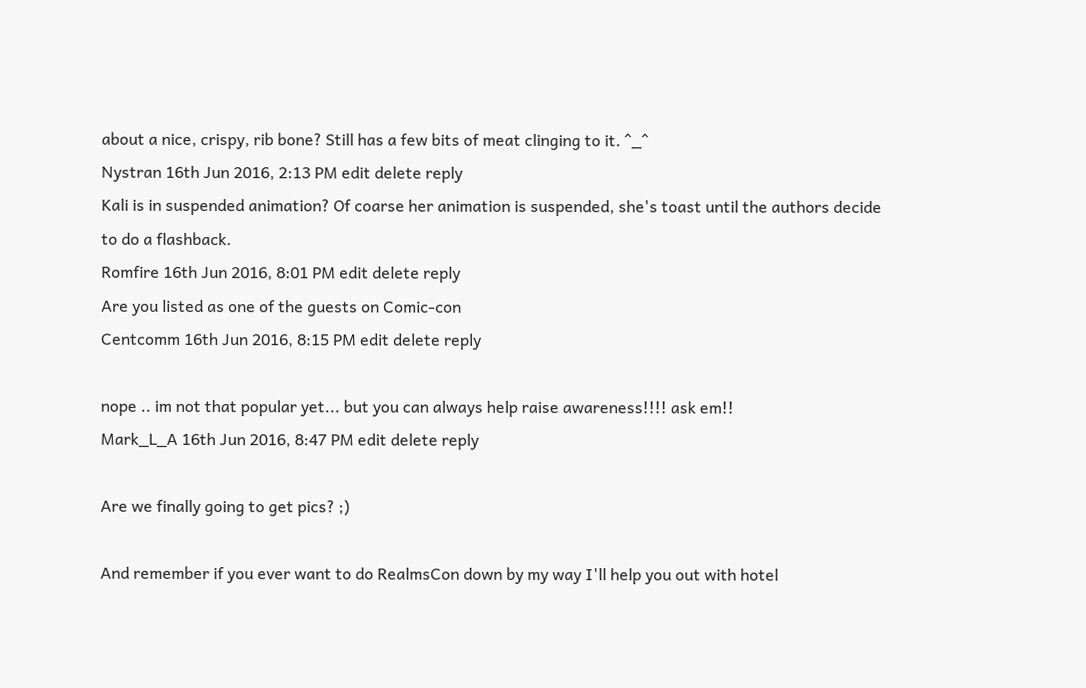about a nice, crispy, rib bone? Still has a few bits of meat clinging to it. ^_^
Nystran 16th Jun 2016, 2:13 PM edit delete reply
Kali is in suspended animation? Of coarse her animation is suspended, she's toast until the authors decide to do a flashback.
Romfire 16th Jun 2016, 8:01 PM edit delete reply
Are you listed as one of the guests on Comic-con
Centcomm 16th Jun 2016, 8:15 PM edit delete reply

nope .. im not that popular yet... but you can always help raise awareness!!!! ask em!!
Mark_L_A 16th Jun 2016, 8:47 PM edit delete reply

Are we finally going to get pics? ;)

And remember if you ever want to do RealmsCon down by my way I'll help you out with hotel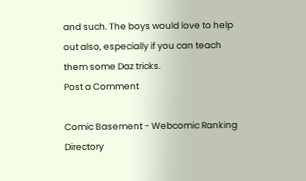and such. The boys would love to help out also, especially if you can teach them some Daz tricks.
Post a Comment

Comic Basement - Webcomic Ranking Directory